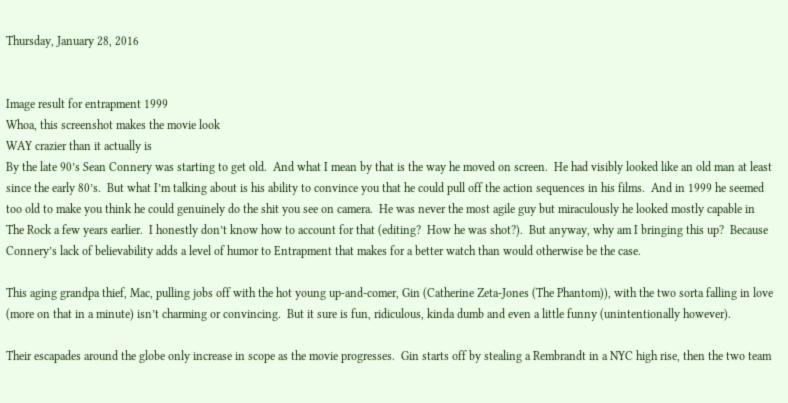Thursday, January 28, 2016


Image result for entrapment 1999
Whoa, this screenshot makes the movie look
WAY crazier than it actually is
By the late 90’s Sean Connery was starting to get old.  And what I mean by that is the way he moved on screen.  He had visibly looked like an old man at least since the early 80’s.  But what I’m talking about is his ability to convince you that he could pull off the action sequences in his films.  And in 1999 he seemed too old to make you think he could genuinely do the shit you see on camera.  He was never the most agile guy but miraculously he looked mostly capable in The Rock a few years earlier.  I honestly don’t know how to account for that (editing?  How he was shot?).  But anyway, why am I bringing this up?  Because Connery’s lack of believability adds a level of humor to Entrapment that makes for a better watch than would otherwise be the case.

This aging grandpa thief, Mac, pulling jobs off with the hot young up-and-comer, Gin (Catherine Zeta-Jones (The Phantom)), with the two sorta falling in love (more on that in a minute) isn’t charming or convincing.  But it sure is fun, ridiculous, kinda dumb and even a little funny (unintentionally however).

Their escapades around the globe only increase in scope as the movie progresses.  Gin starts off by stealing a Rembrandt in a NYC high rise, then the two team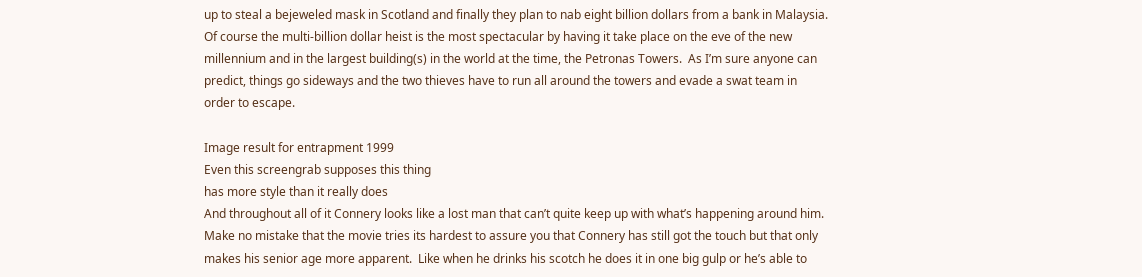up to steal a bejeweled mask in Scotland and finally they plan to nab eight billion dollars from a bank in Malaysia.  Of course the multi-billion dollar heist is the most spectacular by having it take place on the eve of the new millennium and in the largest building(s) in the world at the time, the Petronas Towers.  As I’m sure anyone can predict, things go sideways and the two thieves have to run all around the towers and evade a swat team in order to escape.

Image result for entrapment 1999
Even this screengrab supposes this thing
has more style than it really does
And throughout all of it Connery looks like a lost man that can’t quite keep up with what’s happening around him.  Make no mistake that the movie tries its hardest to assure you that Connery has still got the touch but that only makes his senior age more apparent.  Like when he drinks his scotch he does it in one big gulp or he’s able to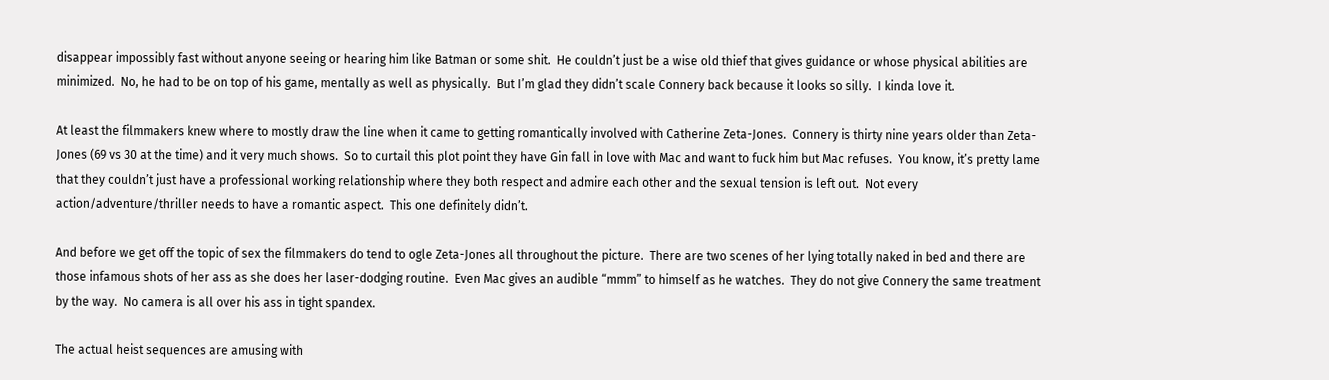disappear impossibly fast without anyone seeing or hearing him like Batman or some shit.  He couldn’t just be a wise old thief that gives guidance or whose physical abilities are minimized.  No, he had to be on top of his game, mentally as well as physically.  But I’m glad they didn’t scale Connery back because it looks so silly.  I kinda love it.

At least the filmmakers knew where to mostly draw the line when it came to getting romantically involved with Catherine Zeta-Jones.  Connery is thirty nine years older than Zeta-Jones (69 vs 30 at the time) and it very much shows.  So to curtail this plot point they have Gin fall in love with Mac and want to fuck him but Mac refuses.  You know, it’s pretty lame that they couldn’t just have a professional working relationship where they both respect and admire each other and the sexual tension is left out.  Not every action/adventure/thriller needs to have a romantic aspect.  This one definitely didn’t.

And before we get off the topic of sex the filmmakers do tend to ogle Zeta-Jones all throughout the picture.  There are two scenes of her lying totally naked in bed and there are those infamous shots of her ass as she does her laser-dodging routine.  Even Mac gives an audible “mmm” to himself as he watches.  They do not give Connery the same treatment by the way.  No camera is all over his ass in tight spandex.

The actual heist sequences are amusing with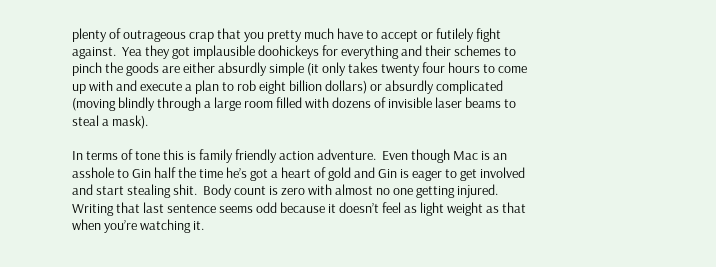plenty of outrageous crap that you pretty much have to accept or futilely fight against.  Yea they got implausible doohickeys for everything and their schemes to pinch the goods are either absurdly simple (it only takes twenty four hours to come up with and execute a plan to rob eight billion dollars) or absurdly complicated (moving blindly through a large room filled with dozens of invisible laser beams to steal a mask).

In terms of tone this is family friendly action adventure.  Even though Mac is an asshole to Gin half the time he’s got a heart of gold and Gin is eager to get involved and start stealing shit.  Body count is zero with almost no one getting injured.  Writing that last sentence seems odd because it doesn’t feel as light weight as that when you’re watching it.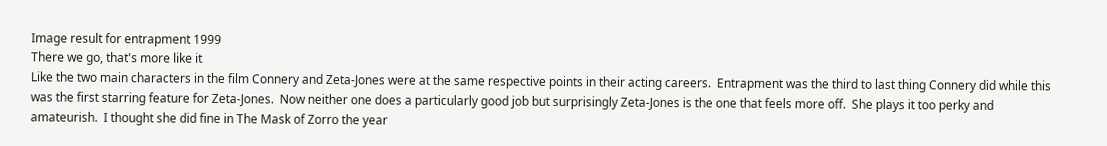Image result for entrapment 1999
There we go, that's more like it
Like the two main characters in the film Connery and Zeta-Jones were at the same respective points in their acting careers.  Entrapment was the third to last thing Connery did while this was the first starring feature for Zeta-Jones.  Now neither one does a particularly good job but surprisingly Zeta-Jones is the one that feels more off.  She plays it too perky and amateurish.  I thought she did fine in The Mask of Zorro the year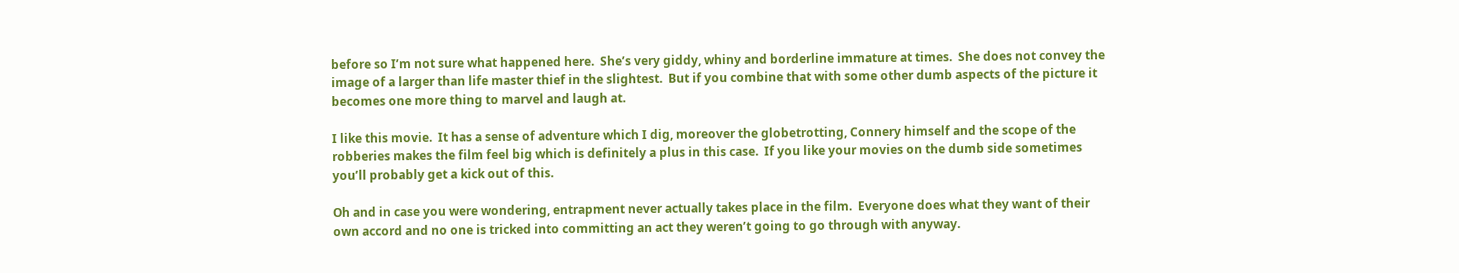before so I’m not sure what happened here.  She’s very giddy, whiny and borderline immature at times.  She does not convey the image of a larger than life master thief in the slightest.  But if you combine that with some other dumb aspects of the picture it becomes one more thing to marvel and laugh at.

I like this movie.  It has a sense of adventure which I dig, moreover the globetrotting, Connery himself and the scope of the robberies makes the film feel big which is definitely a plus in this case.  If you like your movies on the dumb side sometimes you’ll probably get a kick out of this.

Oh and in case you were wondering, entrapment never actually takes place in the film.  Everyone does what they want of their own accord and no one is tricked into committing an act they weren’t going to go through with anyway.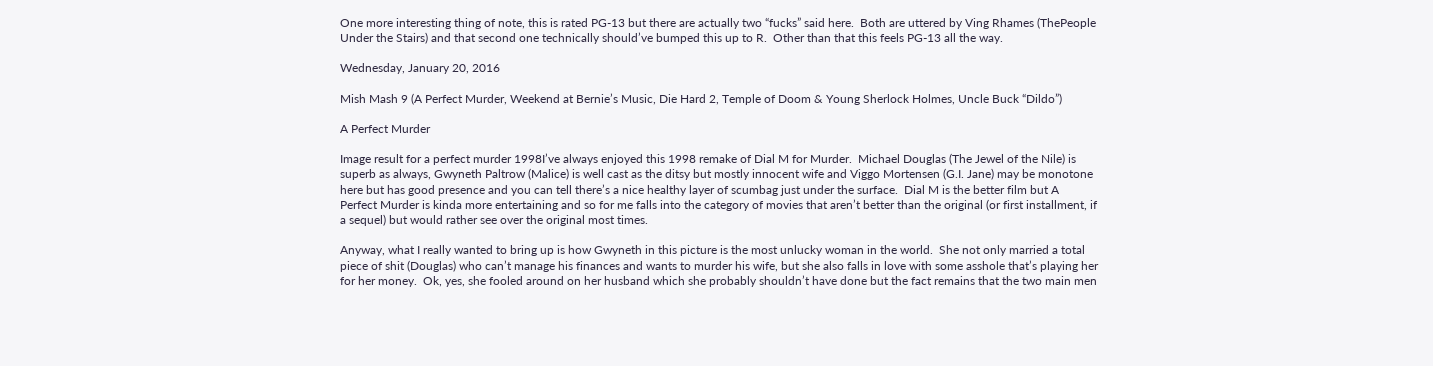One more interesting thing of note, this is rated PG-13 but there are actually two “fucks” said here.  Both are uttered by Ving Rhames (ThePeople Under the Stairs) and that second one technically should’ve bumped this up to R.  Other than that this feels PG-13 all the way.

Wednesday, January 20, 2016

Mish Mash 9 (A Perfect Murder, Weekend at Bernie’s Music, Die Hard 2, Temple of Doom & Young Sherlock Holmes, Uncle Buck “Dildo”)

A Perfect Murder

Image result for a perfect murder 1998I’ve always enjoyed this 1998 remake of Dial M for Murder.  Michael Douglas (The Jewel of the Nile) is superb as always, Gwyneth Paltrow (Malice) is well cast as the ditsy but mostly innocent wife and Viggo Mortensen (G.I. Jane) may be monotone here but has good presence and you can tell there’s a nice healthy layer of scumbag just under the surface.  Dial M is the better film but A Perfect Murder is kinda more entertaining and so for me falls into the category of movies that aren’t better than the original (or first installment, if a sequel) but would rather see over the original most times.

Anyway, what I really wanted to bring up is how Gwyneth in this picture is the most unlucky woman in the world.  She not only married a total piece of shit (Douglas) who can’t manage his finances and wants to murder his wife, but she also falls in love with some asshole that’s playing her for her money.  Ok, yes, she fooled around on her husband which she probably shouldn’t have done but the fact remains that the two main men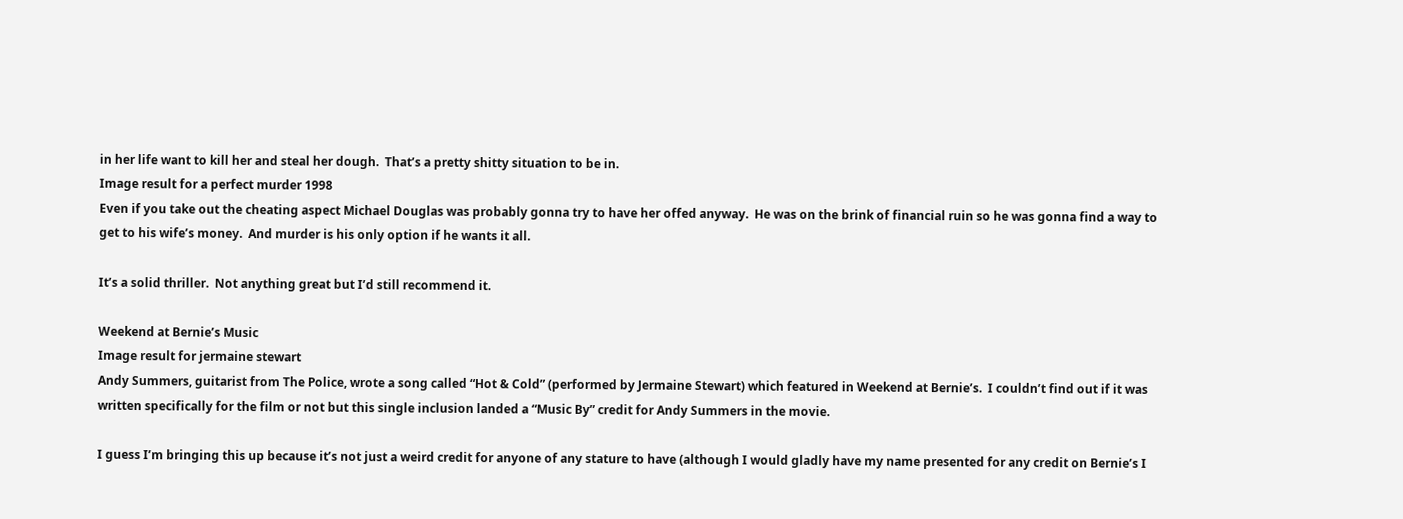in her life want to kill her and steal her dough.  That’s a pretty shitty situation to be in.
Image result for a perfect murder 1998
Even if you take out the cheating aspect Michael Douglas was probably gonna try to have her offed anyway.  He was on the brink of financial ruin so he was gonna find a way to get to his wife’s money.  And murder is his only option if he wants it all.

It’s a solid thriller.  Not anything great but I’d still recommend it.

Weekend at Bernie’s Music
Image result for jermaine stewart
Andy Summers, guitarist from The Police, wrote a song called “Hot & Cold” (performed by Jermaine Stewart) which featured in Weekend at Bernie’s.  I couldn’t find out if it was written specifically for the film or not but this single inclusion landed a “Music By” credit for Andy Summers in the movie.

I guess I’m bringing this up because it’s not just a weird credit for anyone of any stature to have (although I would gladly have my name presented for any credit on Bernie’s I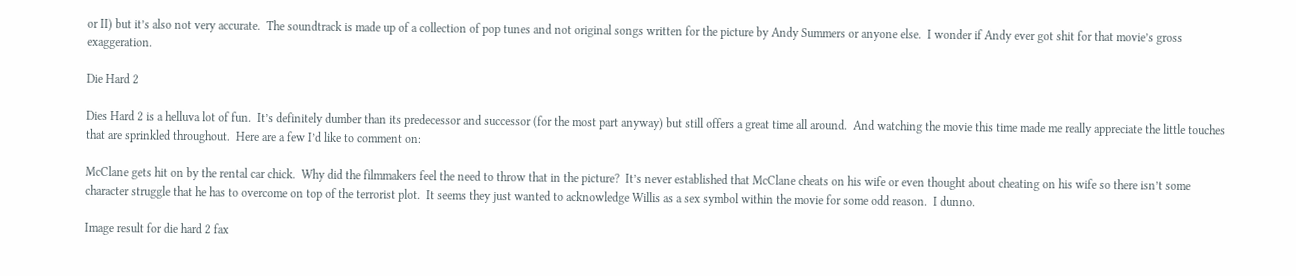or II) but it’s also not very accurate.  The soundtrack is made up of a collection of pop tunes and not original songs written for the picture by Andy Summers or anyone else.  I wonder if Andy ever got shit for that movie’s gross exaggeration.

Die Hard 2

Dies Hard 2 is a helluva lot of fun.  It’s definitely dumber than its predecessor and successor (for the most part anyway) but still offers a great time all around.  And watching the movie this time made me really appreciate the little touches that are sprinkled throughout.  Here are a few I’d like to comment on:

McClane gets hit on by the rental car chick.  Why did the filmmakers feel the need to throw that in the picture?  It’s never established that McClane cheats on his wife or even thought about cheating on his wife so there isn’t some character struggle that he has to overcome on top of the terrorist plot.  It seems they just wanted to acknowledge Willis as a sex symbol within the movie for some odd reason.  I dunno.

Image result for die hard 2 fax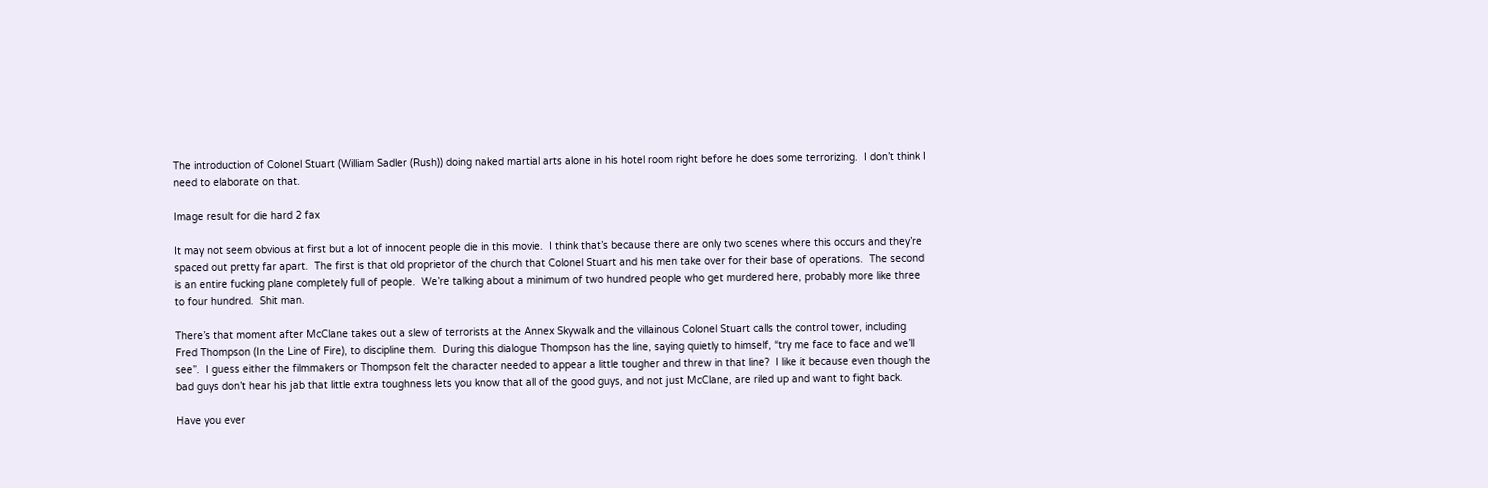The introduction of Colonel Stuart (William Sadler (Rush)) doing naked martial arts alone in his hotel room right before he does some terrorizing.  I don’t think I need to elaborate on that.

Image result for die hard 2 fax

It may not seem obvious at first but a lot of innocent people die in this movie.  I think that’s because there are only two scenes where this occurs and they’re spaced out pretty far apart.  The first is that old proprietor of the church that Colonel Stuart and his men take over for their base of operations.  The second is an entire fucking plane completely full of people.  We’re talking about a minimum of two hundred people who get murdered here, probably more like three to four hundred.  Shit man.

There’s that moment after McClane takes out a slew of terrorists at the Annex Skywalk and the villainous Colonel Stuart calls the control tower, including Fred Thompson (In the Line of Fire), to discipline them.  During this dialogue Thompson has the line, saying quietly to himself, “try me face to face and we’ll see”.  I guess either the filmmakers or Thompson felt the character needed to appear a little tougher and threw in that line?  I like it because even though the bad guys don’t hear his jab that little extra toughness lets you know that all of the good guys, and not just McClane, are riled up and want to fight back.

Have you ever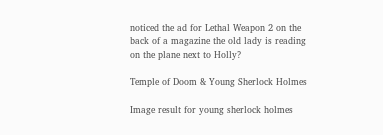noticed the ad for Lethal Weapon 2 on the back of a magazine the old lady is reading on the plane next to Holly?

Temple of Doom & Young Sherlock Holmes

Image result for young sherlock holmes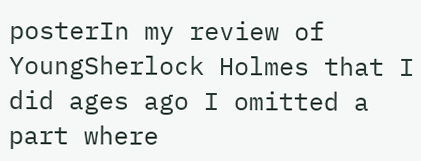posterIn my review of YoungSherlock Holmes that I did ages ago I omitted a part where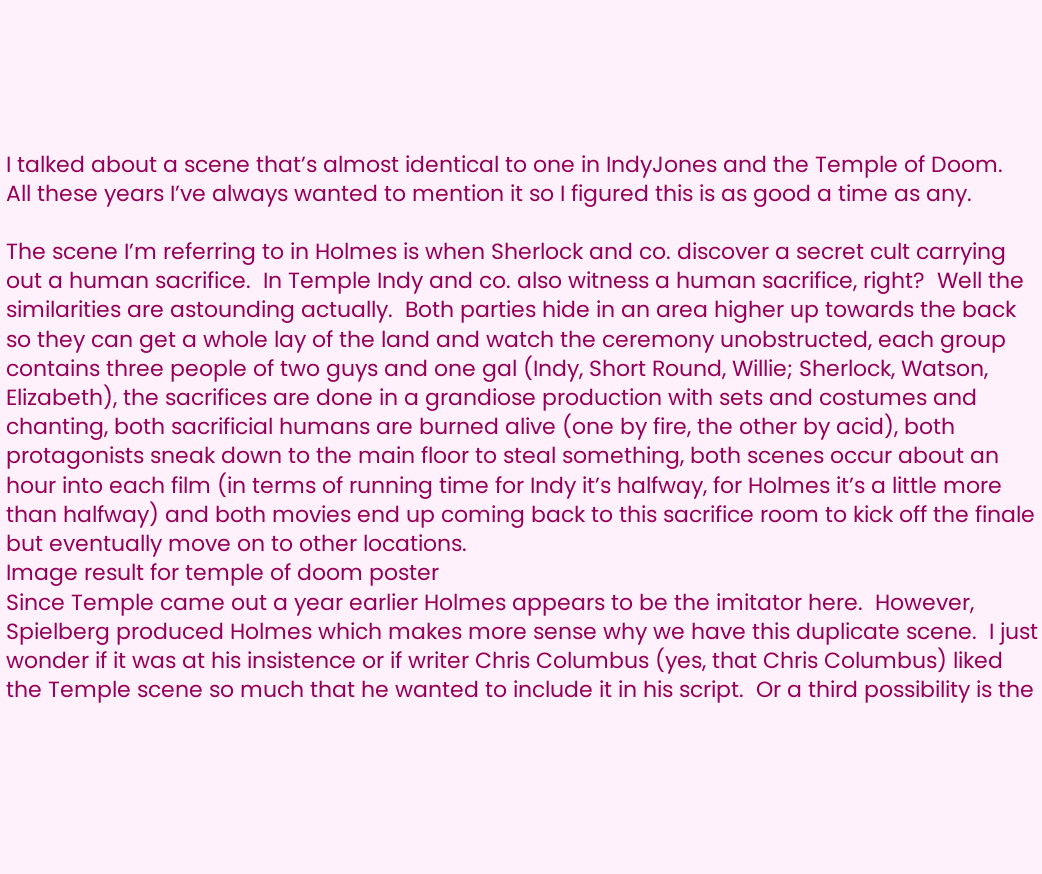I talked about a scene that’s almost identical to one in IndyJones and the Temple of Doom.  All these years I’ve always wanted to mention it so I figured this is as good a time as any.

The scene I’m referring to in Holmes is when Sherlock and co. discover a secret cult carrying out a human sacrifice.  In Temple Indy and co. also witness a human sacrifice, right?  Well the similarities are astounding actually.  Both parties hide in an area higher up towards the back so they can get a whole lay of the land and watch the ceremony unobstructed, each group contains three people of two guys and one gal (Indy, Short Round, Willie; Sherlock, Watson, Elizabeth), the sacrifices are done in a grandiose production with sets and costumes and chanting, both sacrificial humans are burned alive (one by fire, the other by acid), both protagonists sneak down to the main floor to steal something, both scenes occur about an hour into each film (in terms of running time for Indy it’s halfway, for Holmes it’s a little more than halfway) and both movies end up coming back to this sacrifice room to kick off the finale but eventually move on to other locations.
Image result for temple of doom poster
Since Temple came out a year earlier Holmes appears to be the imitator here.  However, Spielberg produced Holmes which makes more sense why we have this duplicate scene.  I just wonder if it was at his insistence or if writer Chris Columbus (yes, that Chris Columbus) liked the Temple scene so much that he wanted to include it in his script.  Or a third possibility is the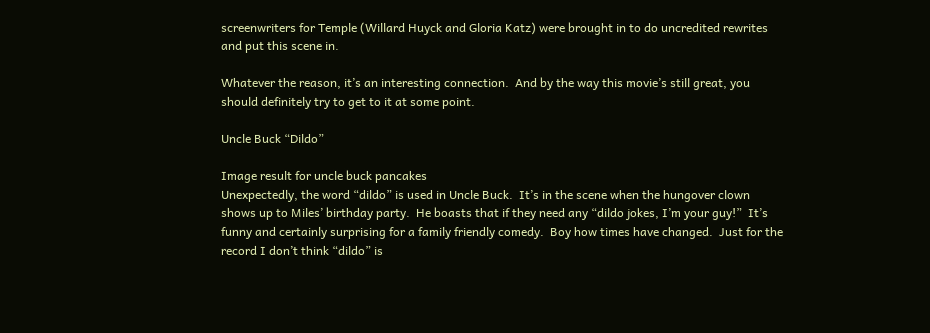screenwriters for Temple (Willard Huyck and Gloria Katz) were brought in to do uncredited rewrites and put this scene in.

Whatever the reason, it’s an interesting connection.  And by the way this movie’s still great, you should definitely try to get to it at some point.

Uncle Buck “Dildo”

Image result for uncle buck pancakes
Unexpectedly, the word “dildo” is used in Uncle Buck.  It’s in the scene when the hungover clown shows up to Miles’ birthday party.  He boasts that if they need any “dildo jokes, I’m your guy!”  It’s funny and certainly surprising for a family friendly comedy.  Boy how times have changed.  Just for the record I don’t think “dildo” is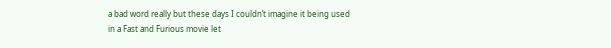a bad word really but these days I couldn’t imagine it being used in a Fast and Furious movie let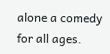alone a comedy for all ages.